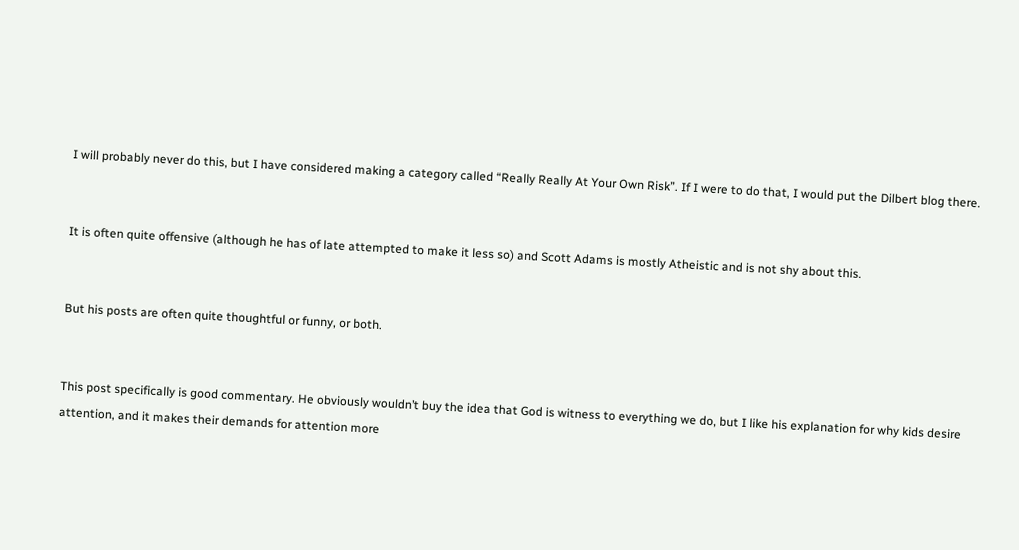I will probably never do this, but I have considered making a category called “Really Really At Your Own Risk”. If I were to do that, I would put the Dilbert blog there.


It is often quite offensive (although he has of late attempted to make it less so) and Scott Adams is mostly Atheistic and is not shy about this.


But his posts are often quite thoughtful or funny, or both.


This post specifically is good commentary. He obviously wouldn’t buy the idea that God is witness to everything we do, but I like his explanation for why kids desire attention, and it makes their demands for attention more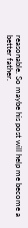reasonable. So maybe his post will help me become a better father.